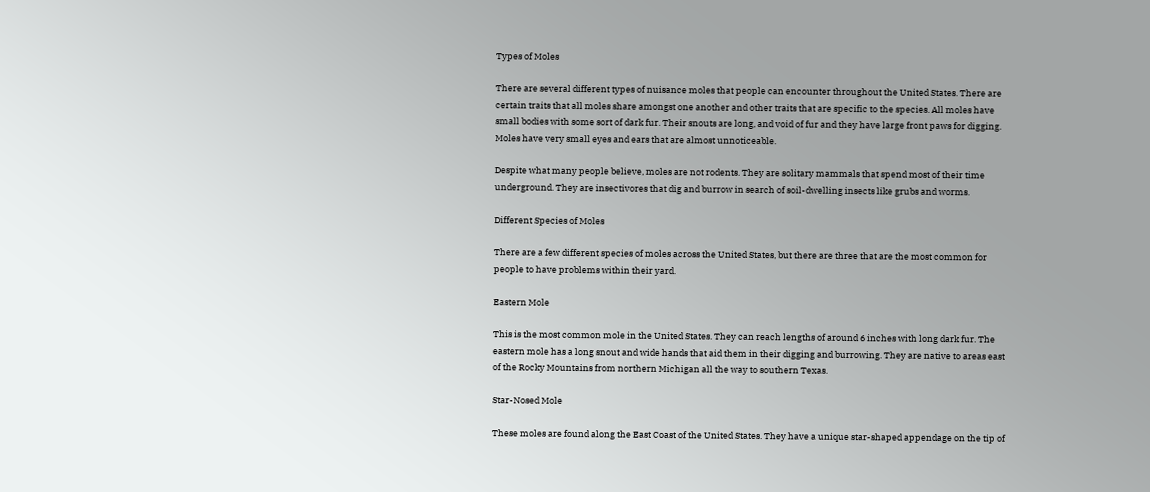Types of Moles

There are several different types of nuisance moles that people can encounter throughout the United States. There are certain traits that all moles share amongst one another and other traits that are specific to the species. All moles have small bodies with some sort of dark fur. Their snouts are long, and void of fur and they have large front paws for digging. Moles have very small eyes and ears that are almost unnoticeable.

Despite what many people believe, moles are not rodents. They are solitary mammals that spend most of their time underground. They are insectivores that dig and burrow in search of soil-dwelling insects like grubs and worms.

Different Species of Moles

There are a few different species of moles across the United States, but there are three that are the most common for people to have problems within their yard.

Eastern Mole

This is the most common mole in the United States. They can reach lengths of around 6 inches with long dark fur. The eastern mole has a long snout and wide hands that aid them in their digging and burrowing. They are native to areas east of the Rocky Mountains from northern Michigan all the way to southern Texas.

Star-Nosed Mole

These moles are found along the East Coast of the United States. They have a unique star-shaped appendage on the tip of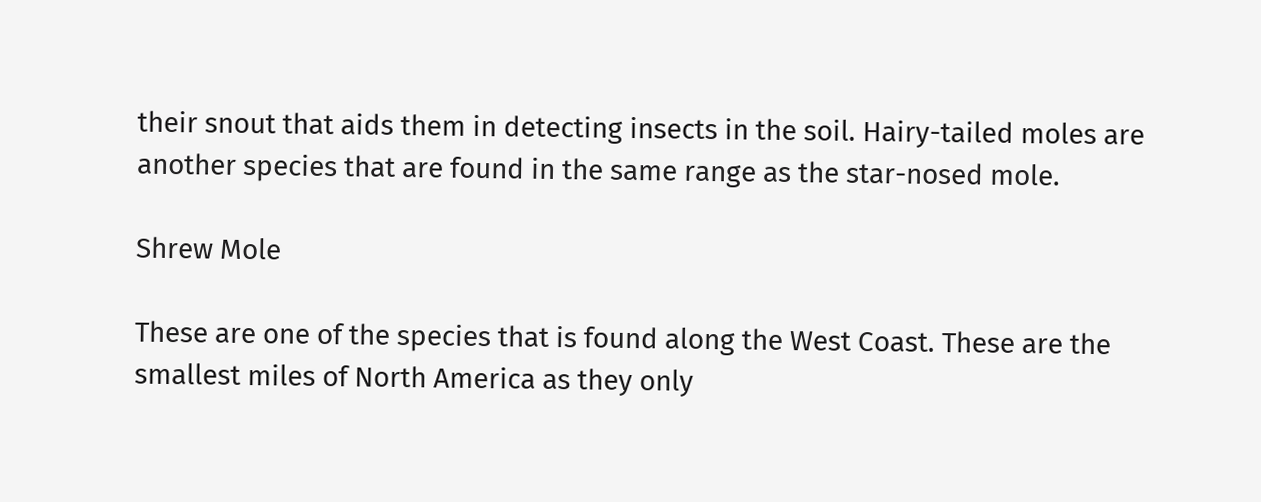their snout that aids them in detecting insects in the soil. Hairy-tailed moles are another species that are found in the same range as the star-nosed mole.

Shrew Mole

These are one of the species that is found along the West Coast. These are the smallest miles of North America as they only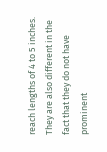reach lengths of 4 to 5 inches. They are also different in the fact that they do not have prominent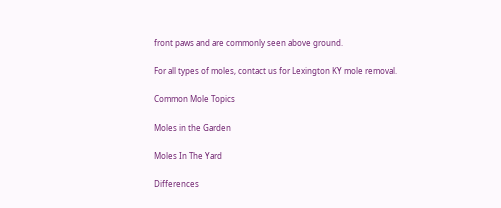front paws and are commonly seen above ground.

For all types of moles, contact us for Lexington KY mole removal.

Common Mole Topics

Moles in the Garden

Moles In The Yard

Differences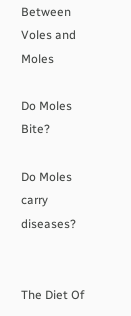Between Voles and Moles

Do Moles Bite?

Do Moles carry diseases?


The Diet Of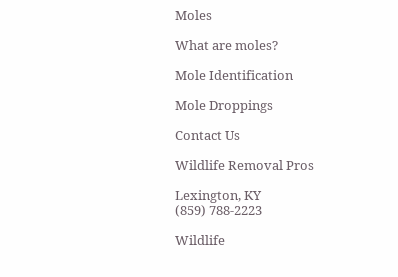Moles

What are moles?

Mole Identification

Mole Droppings

Contact Us

Wildlife Removal Pros

Lexington, KY
(859) 788-2223

Wildlife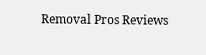Removal Pros Reviews